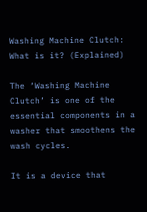Washing Machine Clutch: What is it? (Explained)

The ‘Washing Machine Clutch’ is one of the essential components in a washer that smoothens the wash cycles.

It is a device that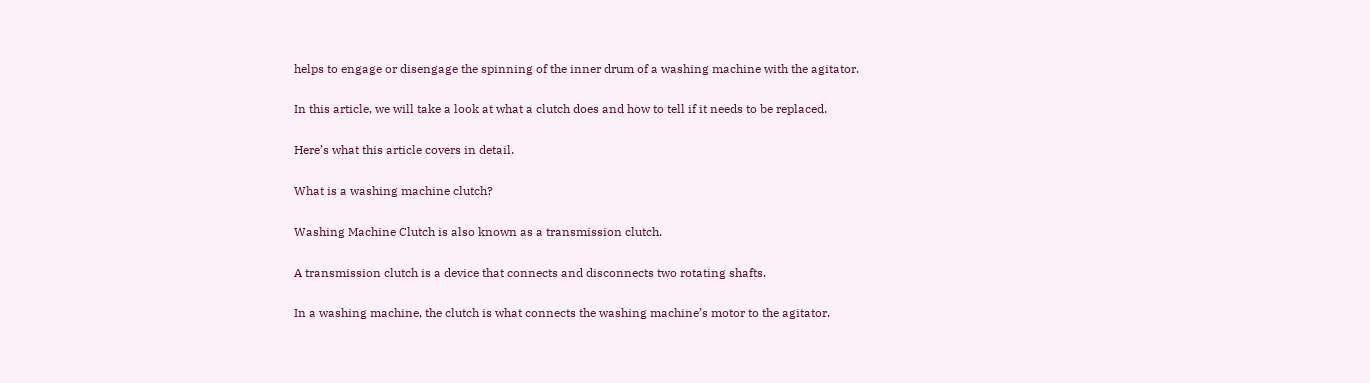helps to engage or disengage the spinning of the inner drum of a washing machine with the agitator.

In this article, we will take a look at what a clutch does and how to tell if it needs to be replaced.

Here’s what this article covers in detail.

What is a washing machine clutch?

Washing Machine Clutch is also known as a transmission clutch.

A transmission clutch is a device that connects and disconnects two rotating shafts.

In a washing machine, the clutch is what connects the washing machine’s motor to the agitator.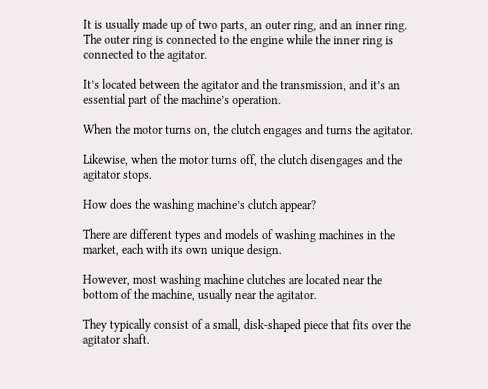It is usually made up of two parts, an outer ring, and an inner ring. The outer ring is connected to the engine while the inner ring is connected to the agitator.

It’s located between the agitator and the transmission, and it’s an essential part of the machine’s operation.

When the motor turns on, the clutch engages and turns the agitator.

Likewise, when the motor turns off, the clutch disengages and the agitator stops.

How does the washing machine’s clutch appear?

There are different types and models of washing machines in the market, each with its own unique design.

However, most washing machine clutches are located near the bottom of the machine, usually near the agitator.

They typically consist of a small, disk-shaped piece that fits over the agitator shaft.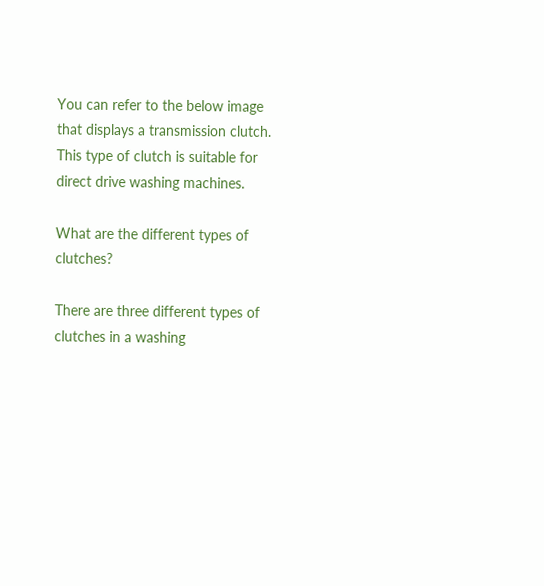You can refer to the below image that displays a transmission clutch. This type of clutch is suitable for direct drive washing machines.

What are the different types of clutches?

There are three different types of clutches in a washing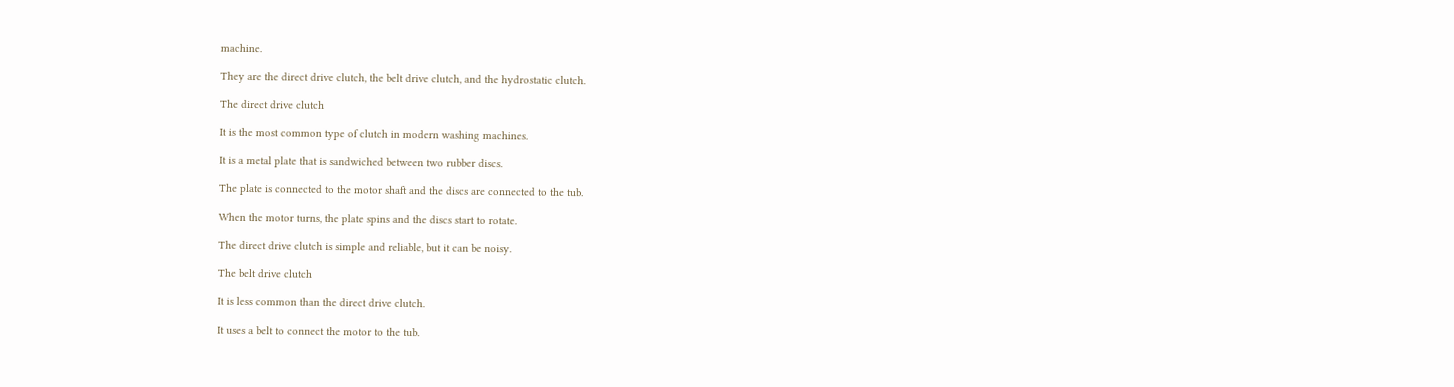machine.

They are the direct drive clutch, the belt drive clutch, and the hydrostatic clutch.

The direct drive clutch

It is the most common type of clutch in modern washing machines.

It is a metal plate that is sandwiched between two rubber discs.

The plate is connected to the motor shaft and the discs are connected to the tub.

When the motor turns, the plate spins and the discs start to rotate.

The direct drive clutch is simple and reliable, but it can be noisy.

The belt drive clutch

It is less common than the direct drive clutch.

It uses a belt to connect the motor to the tub.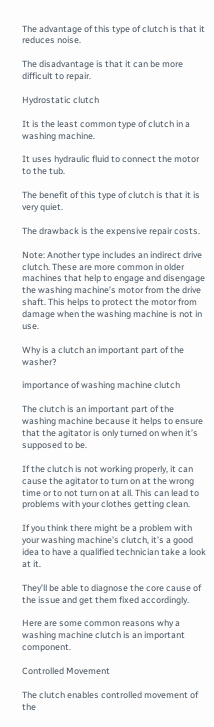The advantage of this type of clutch is that it reduces noise.

The disadvantage is that it can be more difficult to repair.

Hydrostatic clutch

It is the least common type of clutch in a washing machine.

It uses hydraulic fluid to connect the motor to the tub.

The benefit of this type of clutch is that it is very quiet.

The drawback is the expensive repair costs.

Note: Another type includes an indirect drive clutch. These are more common in older machines that help to engage and disengage the washing machine’s motor from the drive shaft. This helps to protect the motor from damage when the washing machine is not in use.

Why is a clutch an important part of the washer?

importance of washing machine clutch

The clutch is an important part of the washing machine because it helps to ensure that the agitator is only turned on when it’s supposed to be.

If the clutch is not working properly, it can cause the agitator to turn on at the wrong time or to not turn on at all. This can lead to problems with your clothes getting clean.

If you think there might be a problem with your washing machine’s clutch, it’s a good idea to have a qualified technician take a look at it.

They’ll be able to diagnose the core cause of the issue and get them fixed accordingly.

Here are some common reasons why a washing machine clutch is an important component.

Controlled Movement

The clutch enables controlled movement of the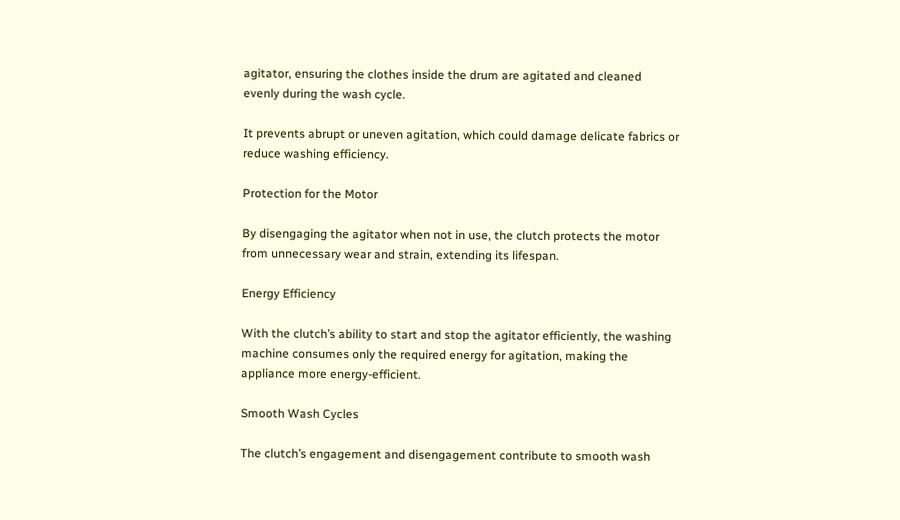agitator, ensuring the clothes inside the drum are agitated and cleaned evenly during the wash cycle.

It prevents abrupt or uneven agitation, which could damage delicate fabrics or reduce washing efficiency.

Protection for the Motor

By disengaging the agitator when not in use, the clutch protects the motor from unnecessary wear and strain, extending its lifespan.

Energy Efficiency

With the clutch’s ability to start and stop the agitator efficiently, the washing machine consumes only the required energy for agitation, making the appliance more energy-efficient.

Smooth Wash Cycles

The clutch’s engagement and disengagement contribute to smooth wash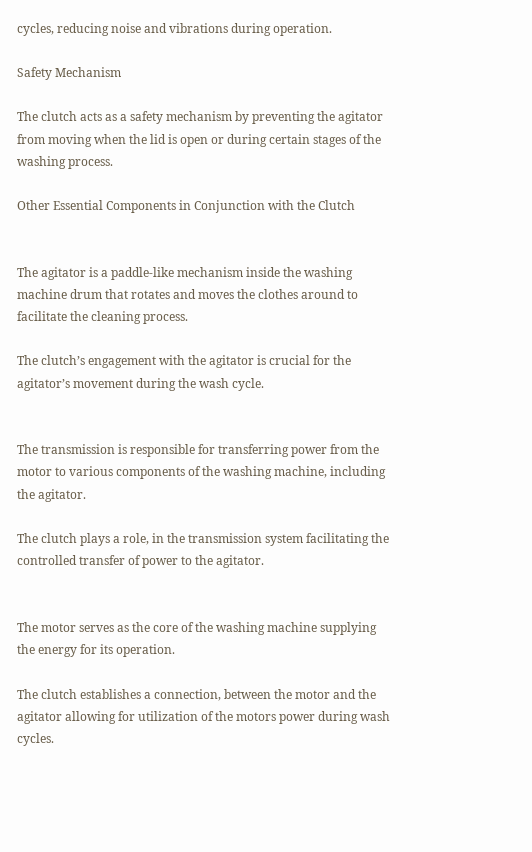cycles, reducing noise and vibrations during operation.

Safety Mechanism

The clutch acts as a safety mechanism by preventing the agitator from moving when the lid is open or during certain stages of the washing process.

Other Essential Components in Conjunction with the Clutch


The agitator is a paddle-like mechanism inside the washing machine drum that rotates and moves the clothes around to facilitate the cleaning process.

The clutch’s engagement with the agitator is crucial for the agitator’s movement during the wash cycle.


The transmission is responsible for transferring power from the motor to various components of the washing machine, including the agitator.

The clutch plays a role, in the transmission system facilitating the controlled transfer of power to the agitator.


The motor serves as the core of the washing machine supplying the energy for its operation.

The clutch establishes a connection, between the motor and the agitator allowing for utilization of the motors power during wash cycles.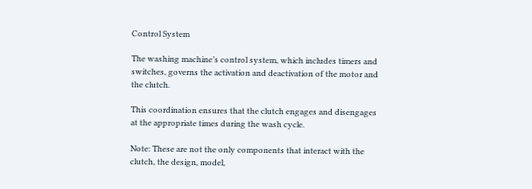Control System

The washing machine’s control system, which includes timers and switches, governs the activation and deactivation of the motor and the clutch.

This coordination ensures that the clutch engages and disengages at the appropriate times during the wash cycle.

Note: These are not the only components that interact with the clutch, the design, model,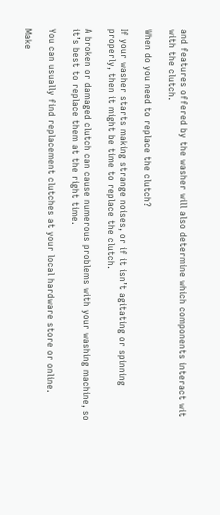and features offered by the washer will also determine which components interact wit with the clutch.

When do you need to replace the clutch?

If your washer starts making strange noises, or if it isn’t agitating or spinning properly, then it might be time to replace the clutch.

A broken or damaged clutch can cause numerous problems with your washing machine, so it’s best to replace them at the right time.

You can usually find replacement clutches at your local hardware store or online.

Make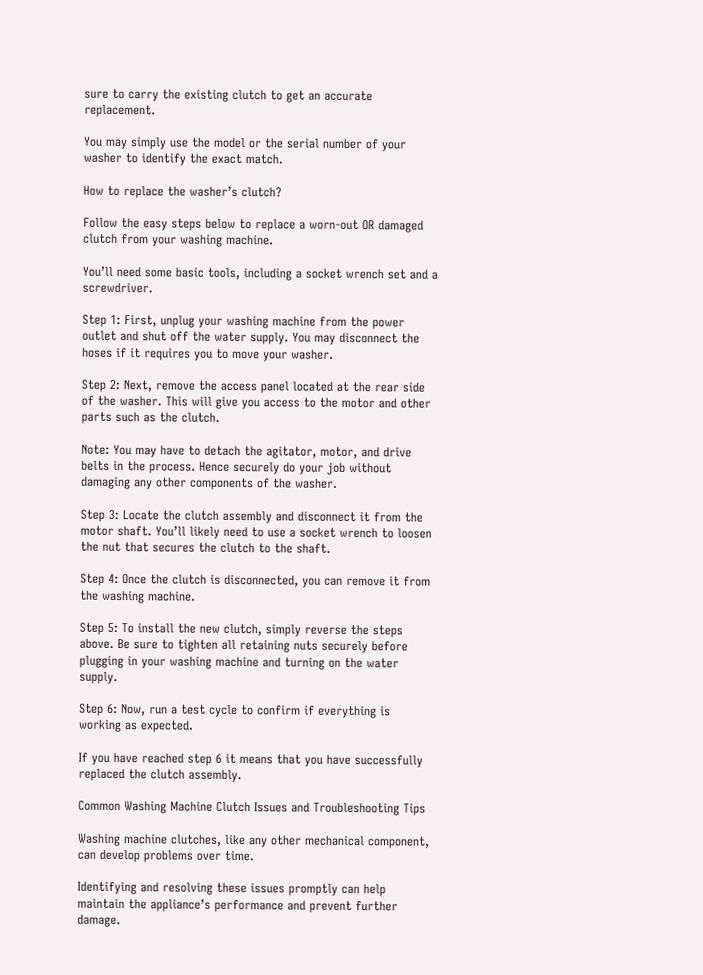sure to carry the existing clutch to get an accurate replacement.

You may simply use the model or the serial number of your washer to identify the exact match.

How to replace the washer’s clutch?

Follow the easy steps below to replace a worn-out OR damaged clutch from your washing machine.

You’ll need some basic tools, including a socket wrench set and a screwdriver.

Step 1: First, unplug your washing machine from the power outlet and shut off the water supply. You may disconnect the hoses if it requires you to move your washer.

Step 2: Next, remove the access panel located at the rear side of the washer. This will give you access to the motor and other parts such as the clutch.

Note: You may have to detach the agitator, motor, and drive belts in the process. Hence securely do your job without damaging any other components of the washer.

Step 3: Locate the clutch assembly and disconnect it from the motor shaft. You’ll likely need to use a socket wrench to loosen the nut that secures the clutch to the shaft.

Step 4: Once the clutch is disconnected, you can remove it from the washing machine.

Step 5: To install the new clutch, simply reverse the steps above. Be sure to tighten all retaining nuts securely before plugging in your washing machine and turning on the water supply.

Step 6: Now, run a test cycle to confirm if everything is working as expected.

If you have reached step 6 it means that you have successfully replaced the clutch assembly.

Common Washing Machine Clutch Issues and Troubleshooting Tips

Washing machine clutches, like any other mechanical component, can develop problems over time.

Identifying and resolving these issues promptly can help maintain the appliance’s performance and prevent further damage.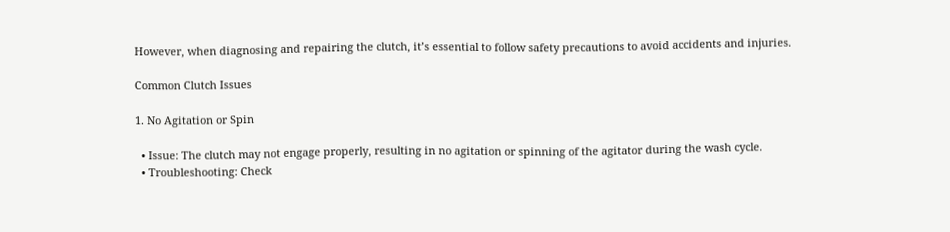However, when diagnosing and repairing the clutch, it’s essential to follow safety precautions to avoid accidents and injuries.

Common Clutch Issues

1. No Agitation or Spin

  • Issue: The clutch may not engage properly, resulting in no agitation or spinning of the agitator during the wash cycle.
  • Troubleshooting: Check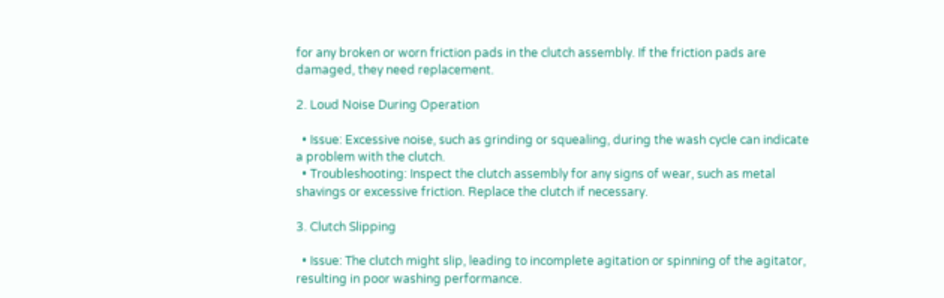for any broken or worn friction pads in the clutch assembly. If the friction pads are damaged, they need replacement.

2. Loud Noise During Operation

  • Issue: Excessive noise, such as grinding or squealing, during the wash cycle can indicate a problem with the clutch.
  • Troubleshooting: Inspect the clutch assembly for any signs of wear, such as metal shavings or excessive friction. Replace the clutch if necessary.

3. Clutch Slipping

  • Issue: The clutch might slip, leading to incomplete agitation or spinning of the agitator, resulting in poor washing performance.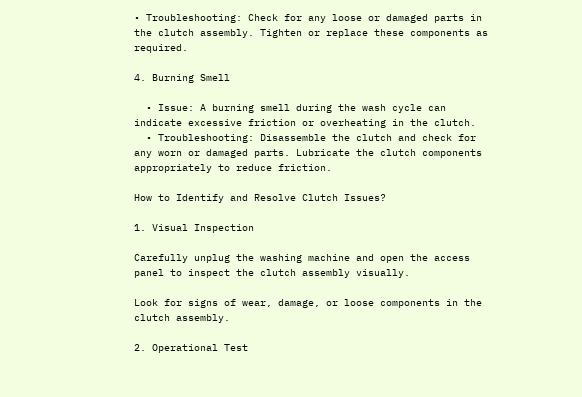• Troubleshooting: Check for any loose or damaged parts in the clutch assembly. Tighten or replace these components as required.

4. Burning Smell

  • Issue: A burning smell during the wash cycle can indicate excessive friction or overheating in the clutch.
  • Troubleshooting: Disassemble the clutch and check for any worn or damaged parts. Lubricate the clutch components appropriately to reduce friction.

How to Identify and Resolve Clutch Issues?

1. Visual Inspection

Carefully unplug the washing machine and open the access panel to inspect the clutch assembly visually.

Look for signs of wear, damage, or loose components in the clutch assembly.

2. Operational Test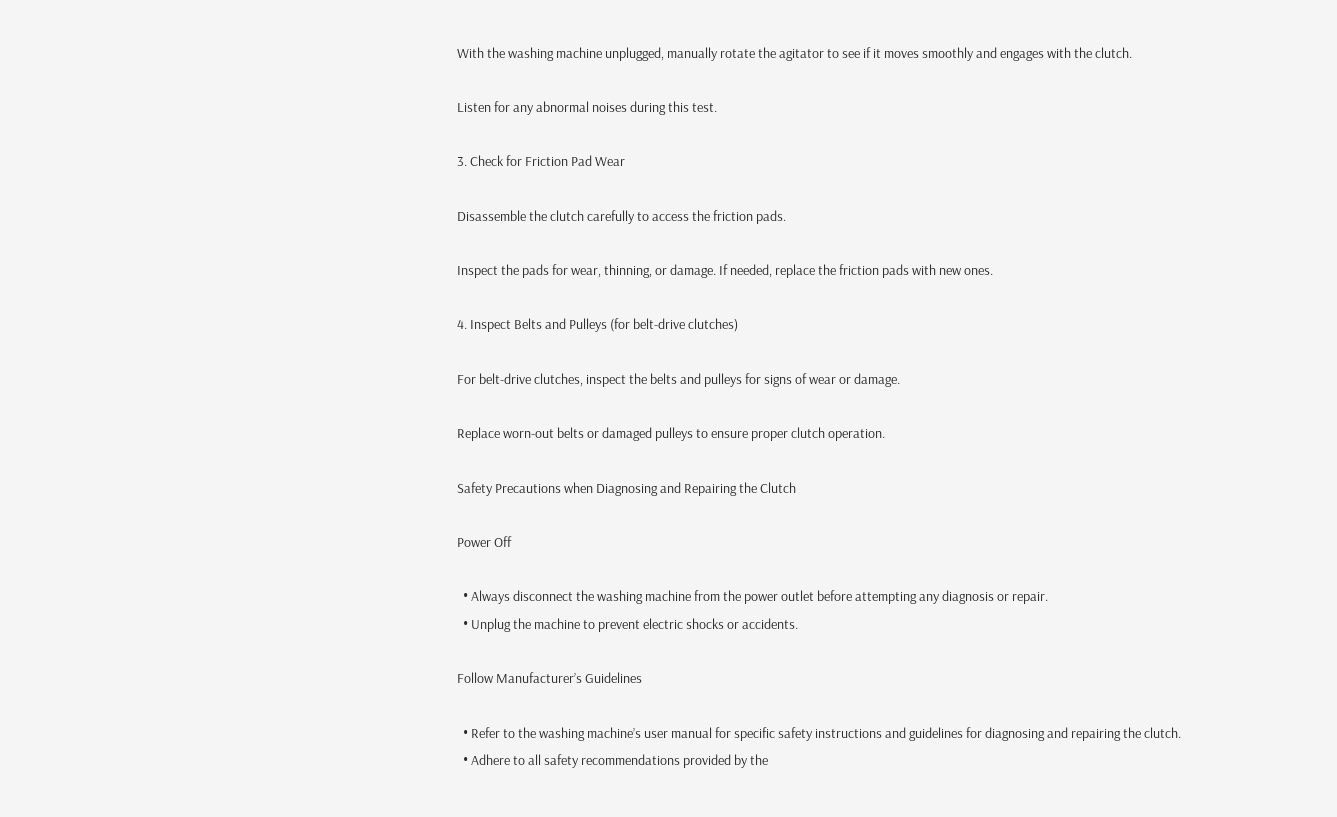With the washing machine unplugged, manually rotate the agitator to see if it moves smoothly and engages with the clutch.

Listen for any abnormal noises during this test.

3. Check for Friction Pad Wear

Disassemble the clutch carefully to access the friction pads.

Inspect the pads for wear, thinning, or damage. If needed, replace the friction pads with new ones.

4. Inspect Belts and Pulleys (for belt-drive clutches)

For belt-drive clutches, inspect the belts and pulleys for signs of wear or damage.

Replace worn-out belts or damaged pulleys to ensure proper clutch operation.

Safety Precautions when Diagnosing and Repairing the Clutch

Power Off

  • Always disconnect the washing machine from the power outlet before attempting any diagnosis or repair.
  • Unplug the machine to prevent electric shocks or accidents.

Follow Manufacturer’s Guidelines

  • Refer to the washing machine’s user manual for specific safety instructions and guidelines for diagnosing and repairing the clutch.
  • Adhere to all safety recommendations provided by the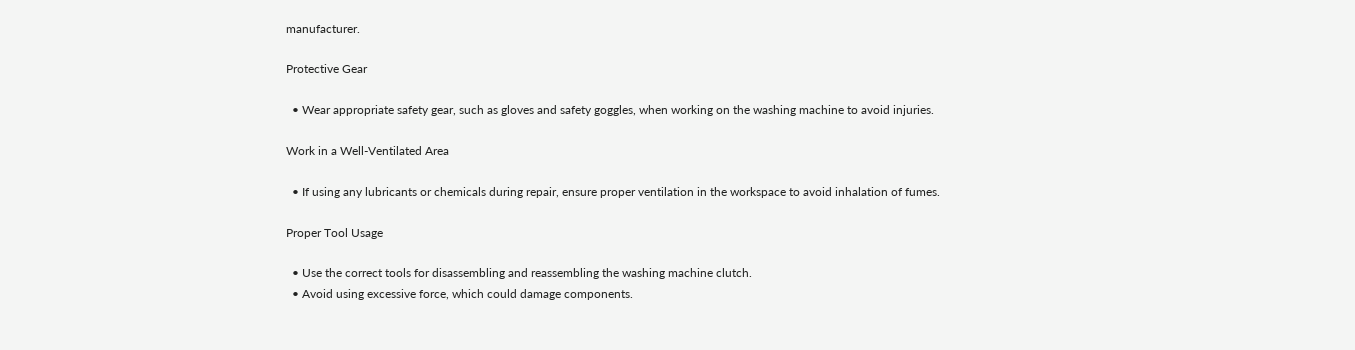manufacturer.

Protective Gear

  • Wear appropriate safety gear, such as gloves and safety goggles, when working on the washing machine to avoid injuries.

Work in a Well-Ventilated Area

  • If using any lubricants or chemicals during repair, ensure proper ventilation in the workspace to avoid inhalation of fumes.

Proper Tool Usage

  • Use the correct tools for disassembling and reassembling the washing machine clutch.
  • Avoid using excessive force, which could damage components.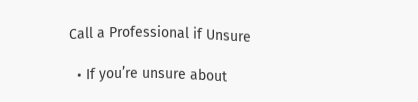Call a Professional if Unsure

  • If you’re unsure about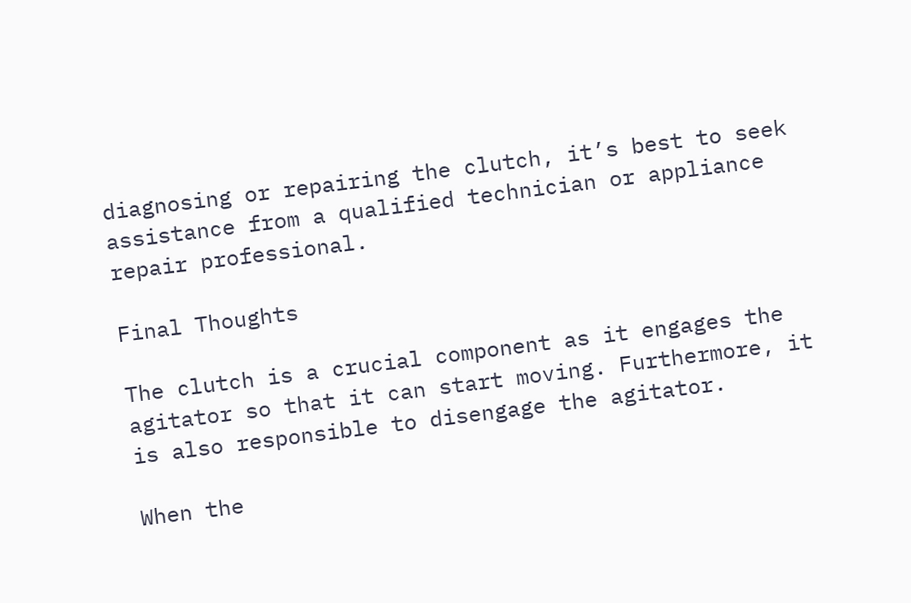diagnosing or repairing the clutch, it’s best to seek assistance from a qualified technician or appliance repair professional.

Final Thoughts

The clutch is a crucial component as it engages the agitator so that it can start moving. Furthermore, it is also responsible to disengage the agitator.

When the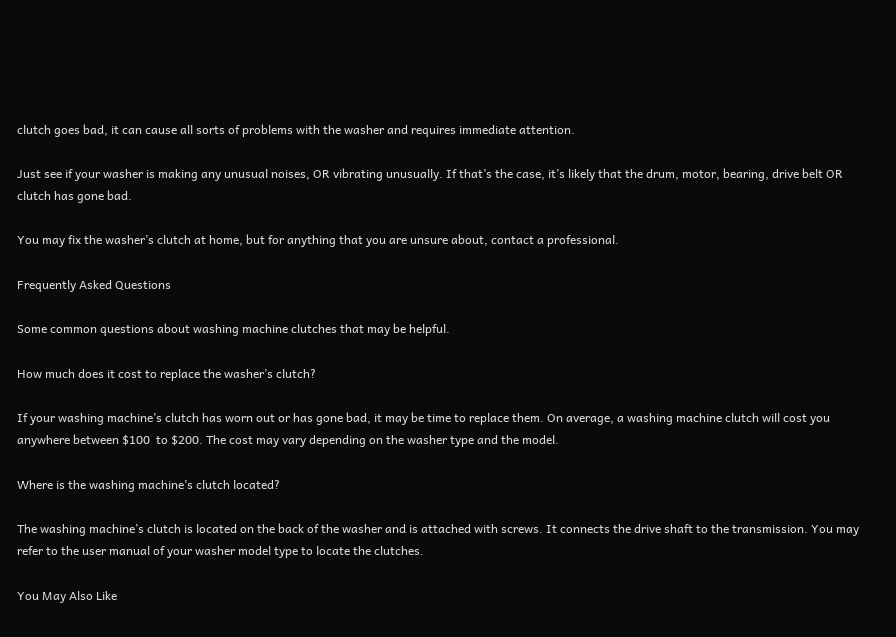clutch goes bad, it can cause all sorts of problems with the washer and requires immediate attention.

Just see if your washer is making any unusual noises, OR vibrating unusually. If that’s the case, it’s likely that the drum, motor, bearing, drive belt OR clutch has gone bad.

You may fix the washer’s clutch at home, but for anything that you are unsure about, contact a professional.

Frequently Asked Questions

Some common questions about washing machine clutches that may be helpful.

How much does it cost to replace the washer’s clutch?

If your washing machine’s clutch has worn out or has gone bad, it may be time to replace them. On average, a washing machine clutch will cost you anywhere between $100  to $200. The cost may vary depending on the washer type and the model.

Where is the washing machine’s clutch located?

The washing machine’s clutch is located on the back of the washer and is attached with screws. It connects the drive shaft to the transmission. You may refer to the user manual of your washer model type to locate the clutches.

You May Also Like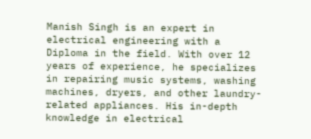Manish Singh is an expert in electrical engineering with a Diploma in the field. With over 12 years of experience, he specializes in repairing music systems, washing machines, dryers, and other laundry-related appliances. His in-depth knowledge in electrical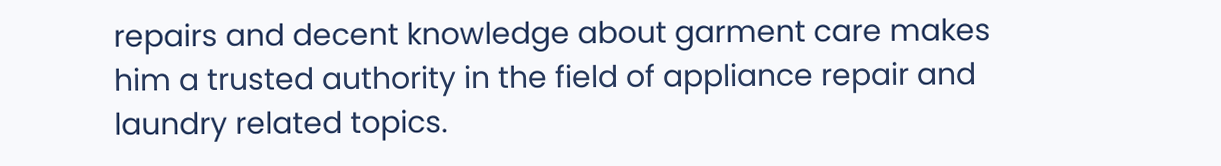repairs and decent knowledge about garment care makes him a trusted authority in the field of appliance repair and laundry related topics.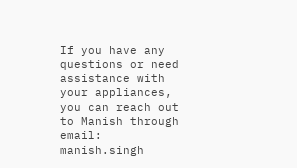If you have any questions or need assistance with your appliances, you can reach out to Manish through email: manish.singh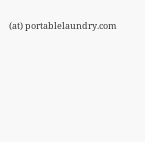(at) portablelaundry.com